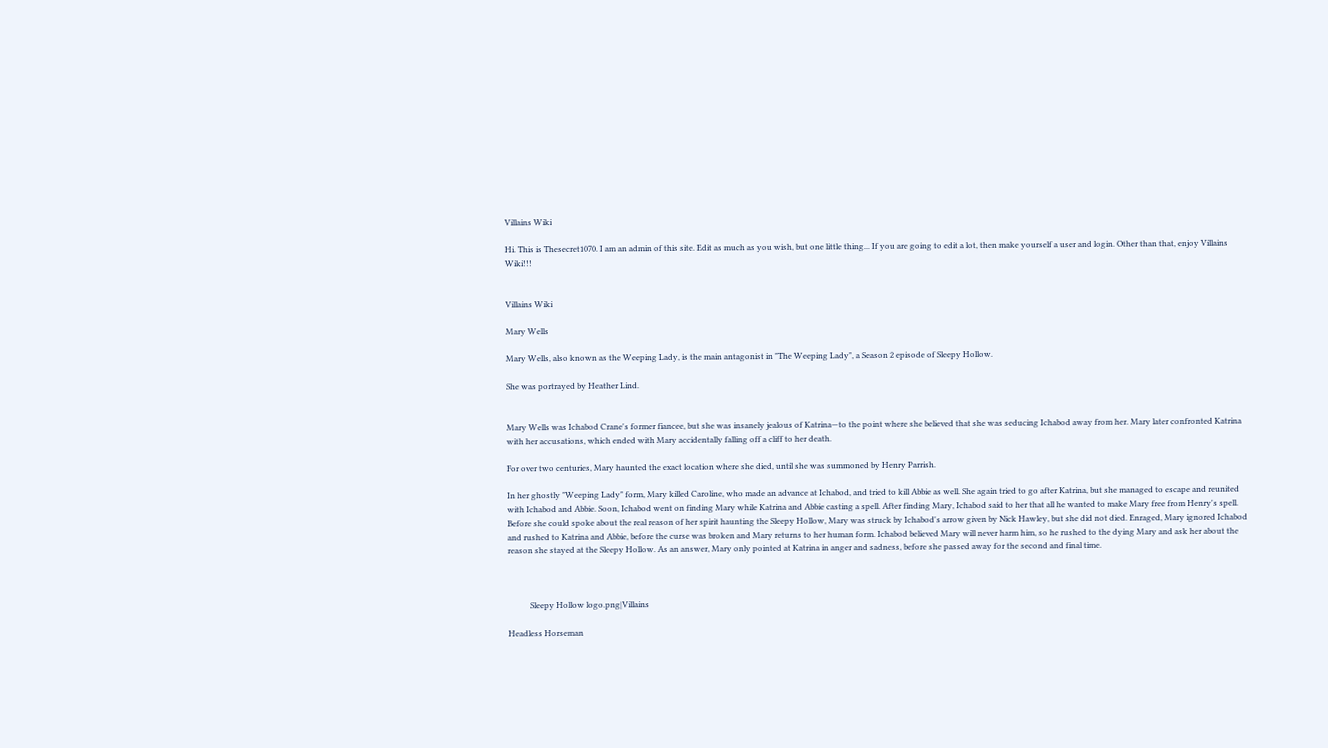Villains Wiki

Hi. This is Thesecret1070. I am an admin of this site. Edit as much as you wish, but one little thing... If you are going to edit a lot, then make yourself a user and login. Other than that, enjoy Villains Wiki!!!


Villains Wiki

Mary Wells

Mary Wells, also known as the Weeping Lady, is the main antagonist in "The Weeping Lady", a Season 2 episode of Sleepy Hollow.

She was portrayed by Heather Lind.


Mary Wells was Ichabod Crane's former fiancee, but she was insanely jealous of Katrina—to the point where she believed that she was seducing Ichabod away from her. Mary later confronted Katrina with her accusations, which ended with Mary accidentally falling off a cliff to her death.

For over two centuries, Mary haunted the exact location where she died, until she was summoned by Henry Parrish.

In her ghostly "Weeping Lady" form, Mary killed Caroline, who made an advance at Ichabod, and tried to kill Abbie as well. She again tried to go after Katrina, but she managed to escape and reunited with Ichabod and Abbie. Soon, Ichabod went on finding Mary while Katrina and Abbie casting a spell. After finding Mary, Ichabod said to her that all he wanted to make Mary free from Henry's spell. Before she could spoke about the real reason of her spirit haunting the Sleepy Hollow, Mary was struck by Ichabod's arrow given by Nick Hawley, but she did not died. Enraged, Mary ignored Ichabod and rushed to Katrina and Abbie, before the curse was broken and Mary returns to her human form. Ichabod believed Mary will never harm him, so he rushed to the dying Mary and ask her about the reason she stayed at the Sleepy Hollow. As an answer, Mary only pointed at Katrina in anger and sadness, before she passed away for the second and final time.



           Sleepy Hollow logo.png|Villains

Headless Horseman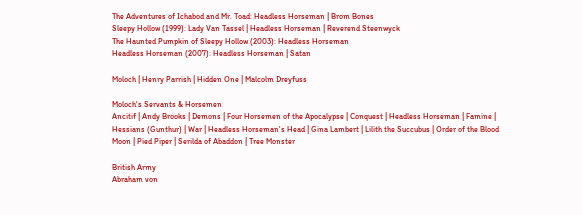The Adventures of Ichabod and Mr. Toad: Headless Horseman | Brom Bones
Sleepy Hollow (1999): Lady Van Tassel | Headless Horseman | Reverend Steenwyck
The Haunted Pumpkin of Sleepy Hollow (2003): Headless Horseman
Headless Horseman (2007): Headless Horseman | Satan

Moloch | Henry Parrish | Hidden One | Malcolm Dreyfuss

Moloch's Servants & Horsemen
Ancitif | Andy Brooks | Demons | Four Horsemen of the Apocalypse | Conquest | Headless Horseman | Famine | Hessians (Gunthur) | War | Headless Horseman's Head | Gina Lambert | Lilith the Succubus | Order of the Blood Moon | Pied Piper | Serilda of Abaddon | Tree Monster

British Army
Abraham von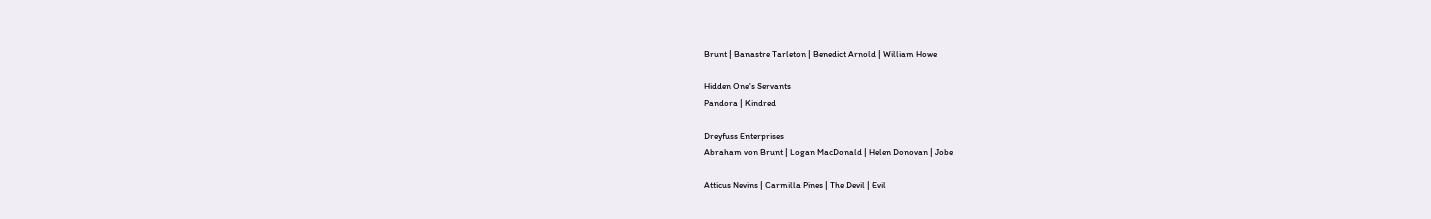Brunt | Banastre Tarleton | Benedict Arnold | William Howe

Hidden One's Servants
Pandora | Kindred

Dreyfuss Enterprises
Abraham von Brunt | Logan MacDonald | Helen Donovan | Jobe

Atticus Nevins | Carmilla Pines | The Devil | Evil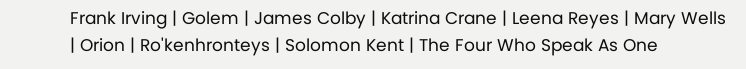Frank Irving | Golem | James Colby | Katrina Crane | Leena Reyes | Mary Wells | Orion | Ro'kenhronteys | Solomon Kent | The Four Who Speak As One